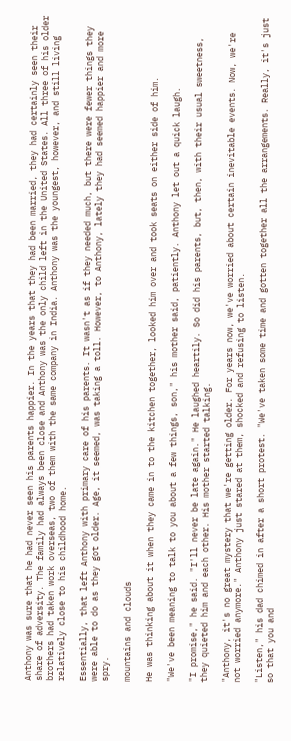Anthony was sure that he had never seen his parents happier. In the years that they had been married, they had certainly seen their share of adversity. The family had always been close and Anthony was the only child left in the United States. All three of his older brothers had taken work overseas, two of them with the same company in India. Anthony was the youngest, however, and still living relatively close to his childhood home.

Essentially, that left Anthony with primary care of his parents. It wasn't as if they needed much, but there were fewer things they were able to do as they got older. Age, it seemed, was taking a toll. However, to Anthony, lately they had seemed happier and more spry.

mountains and clouds

He was thinking about it when they came in to the kitchen together, looked him over and took seats on either side of him.

"We've been meaning to talk to you about a few things, son," his mother said, patiently. Anthony let out a quick laugh.

"I promise," he said. "I'll never be late again." He laughed heartily. So did his parents, but, then, with their usual sweetness, they quieted him and each other. His mother started talking.

"Anthony, it's no great mystery that we're getting older. For years now, we've worried about certain inevitable events. Now, we're not worried anymore." Anthony just stared at them, shocked and refusing to listen.

"Listen," his dad chimed in after a short protest. "We've taken some time and gotten together all the arrangements. Really, it's just so that you and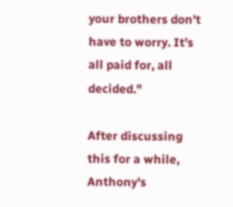your brothers don't have to worry. It's all paid for, all decided."

After discussing this for a while, Anthony's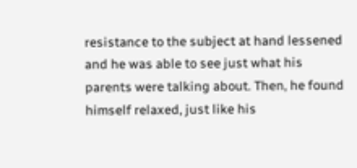resistance to the subject at hand lessened and he was able to see just what his parents were talking about. Then, he found himself relaxed, just like his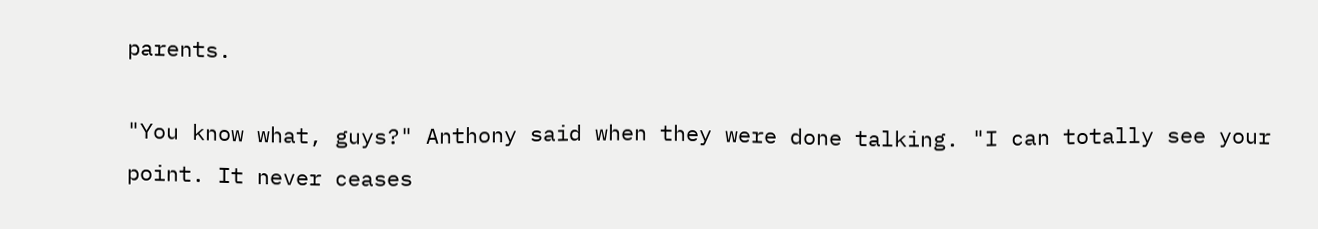parents.

"You know what, guys?" Anthony said when they were done talking. "I can totally see your point. It never ceases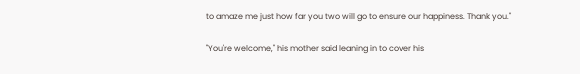to amaze me just how far you two will go to ensure our happiness. Thank you."

"You're welcome," his mother said leaning in to cover his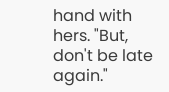hand with hers. "But, don't be late again."